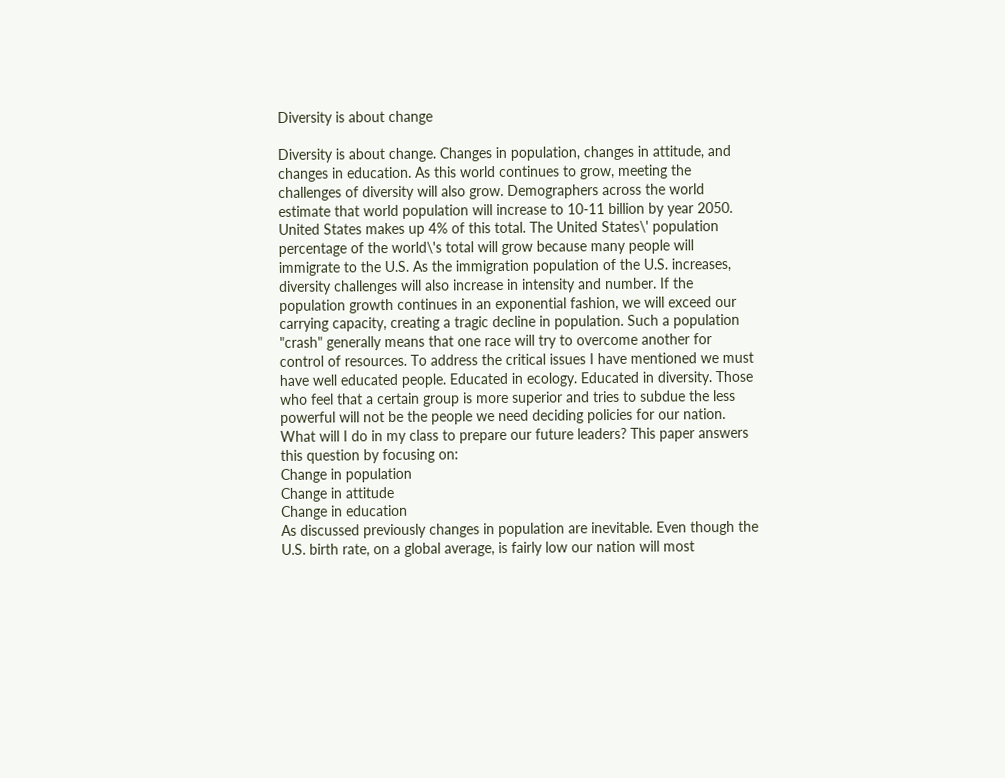Diversity is about change

Diversity is about change. Changes in population, changes in attitude, and changes in education. As this world continues to grow, meeting the challenges of diversity will also grow. Demographers across the world estimate that world population will increase to 10-11 billion by year 2050. United States makes up 4% of this total. The United States\' population percentage of the world\'s total will grow because many people will immigrate to the U.S. As the immigration population of the U.S. increases, diversity challenges will also increase in intensity and number. If the population growth continues in an exponential fashion, we will exceed our carrying capacity, creating a tragic decline in population. Such a population "crash" generally means that one race will try to overcome another for control of resources. To address the critical issues I have mentioned we must have well educated people. Educated in ecology. Educated in diversity. Those who feel that a certain group is more superior and tries to subdue the less powerful will not be the people we need deciding policies for our nation. What will I do in my class to prepare our future leaders? This paper answers this question by focusing on:
Change in population
Change in attitude
Change in education
As discussed previously changes in population are inevitable. Even though the U.S. birth rate, on a global average, is fairly low our nation will most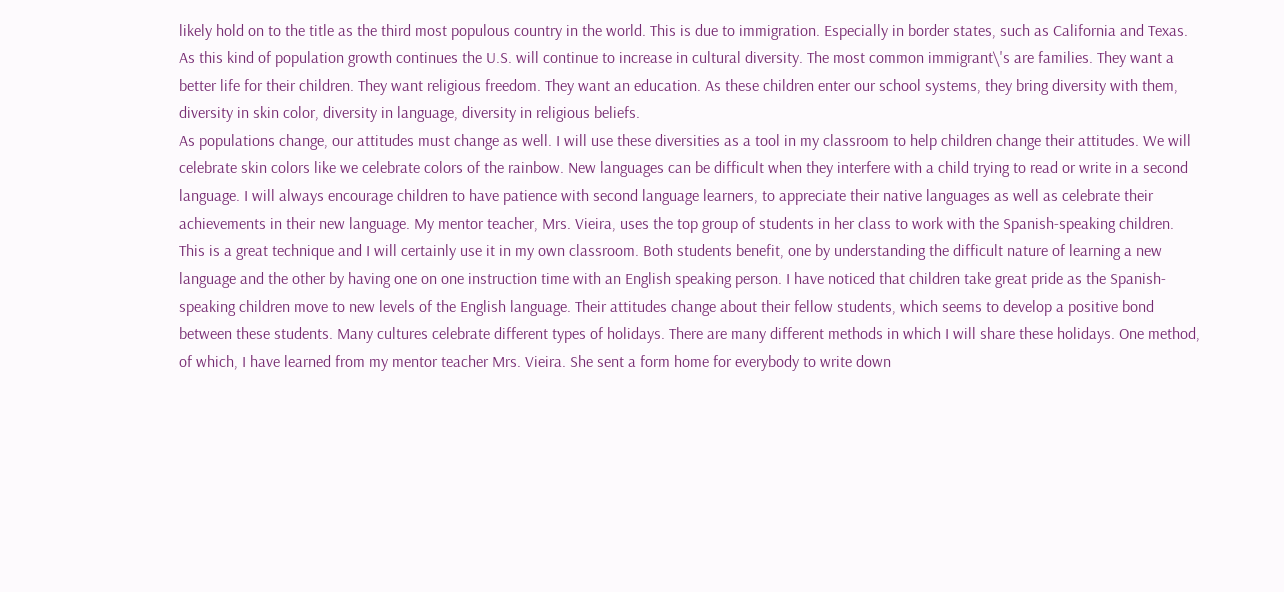likely hold on to the title as the third most populous country in the world. This is due to immigration. Especially in border states, such as California and Texas. As this kind of population growth continues the U.S. will continue to increase in cultural diversity. The most common immigrant\'s are families. They want a better life for their children. They want religious freedom. They want an education. As these children enter our school systems, they bring diversity with them, diversity in skin color, diversity in language, diversity in religious beliefs.
As populations change, our attitudes must change as well. I will use these diversities as a tool in my classroom to help children change their attitudes. We will celebrate skin colors like we celebrate colors of the rainbow. New languages can be difficult when they interfere with a child trying to read or write in a second language. I will always encourage children to have patience with second language learners, to appreciate their native languages as well as celebrate their achievements in their new language. My mentor teacher, Mrs. Vieira, uses the top group of students in her class to work with the Spanish-speaking children. This is a great technique and I will certainly use it in my own classroom. Both students benefit, one by understanding the difficult nature of learning a new language and the other by having one on one instruction time with an English speaking person. I have noticed that children take great pride as the Spanish-speaking children move to new levels of the English language. Their attitudes change about their fellow students, which seems to develop a positive bond between these students. Many cultures celebrate different types of holidays. There are many different methods in which I will share these holidays. One method, of which, I have learned from my mentor teacher Mrs. Vieira. She sent a form home for everybody to write down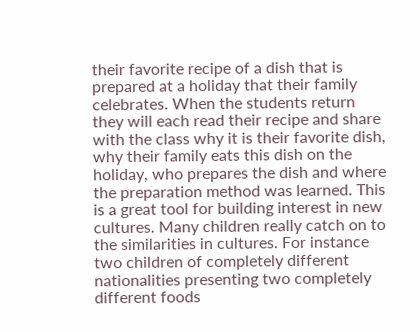their favorite recipe of a dish that is prepared at a holiday that their family celebrates. When the students return they will each read their recipe and share with the class why it is their favorite dish, why their family eats this dish on the holiday, who prepares the dish and where the preparation method was learned. This is a great tool for building interest in new cultures. Many children really catch on to the similarities in cultures. For instance two children of completely different nationalities presenting two completely different foods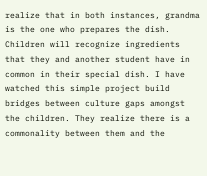realize that in both instances, grandma is the one who prepares the dish. Children will recognize ingredients that they and another student have in common in their special dish. I have watched this simple project build bridges between culture gaps amongst the children. They realize there is a commonality between them and the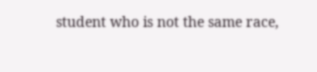student who is not the same race,